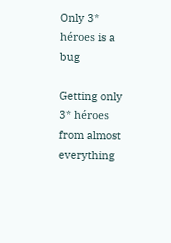Only 3* héroes is a bug

Getting only 3* héroes from almost everything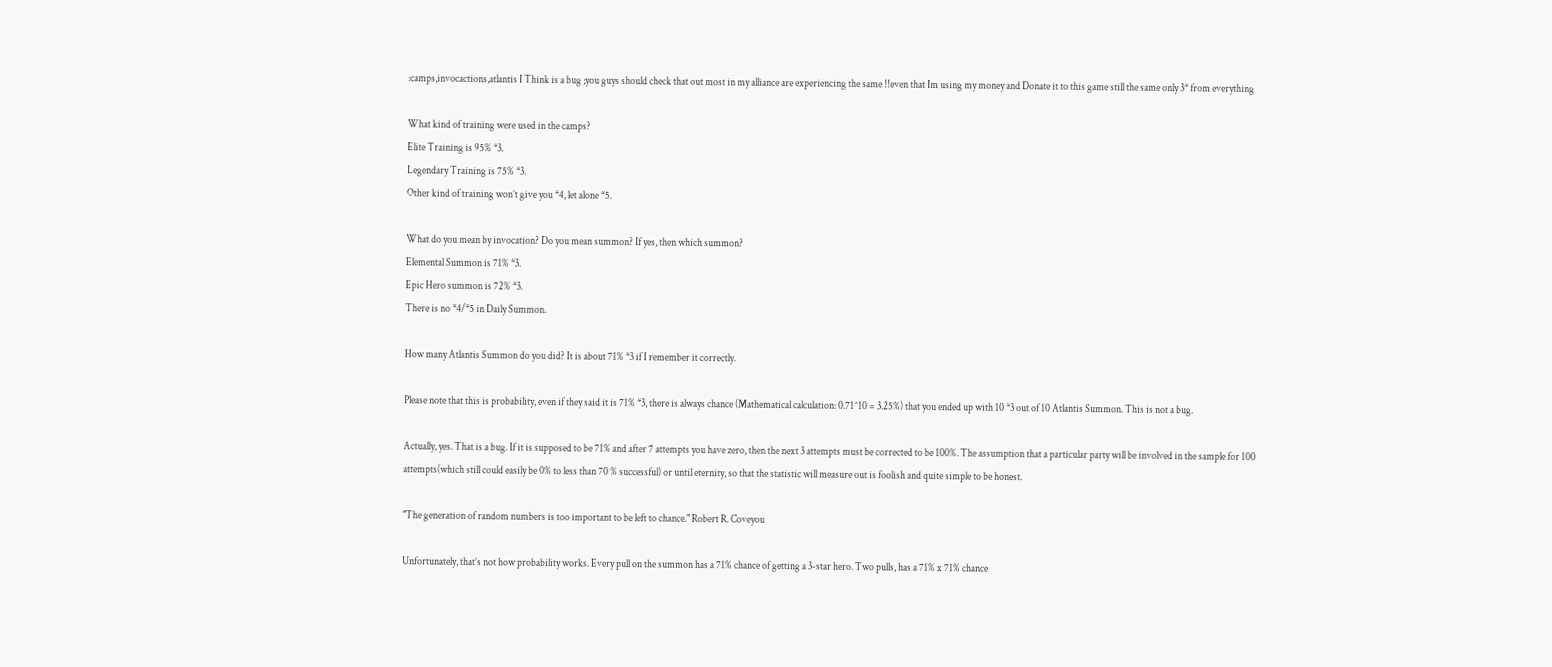:camps,invocactions,atlantis I Think is a bug ;you guys should check that out most in my alliance are experiencing the same !!even that Im using my money and Donate it to this game still the same only 3* from everything

What kind of training were used in the camps?
Elite Training is 95% *3.
Legendary Training is 75% *3.
Other kind of training won’t give you *4, let alone *5.

What do you mean by invocation? Do you mean summon? If yes, then which summon?
Elemental Summon is 71% *3.
Epic Hero summon is 72% *3.
There is no *4/*5 in Daily Summon.

How many Atlantis Summon do you did? It is about 71% *3 if I remember it correctly.

Please note that this is probability, even if they said it is 71% *3, there is always chance (Mathematical calculation: 0.71^10 = 3.25%) that you ended up with 10 *3 out of 10 Atlantis Summon. This is not a bug.

Actually, yes. That is a bug. If it is supposed to be 71% and after 7 attempts you have zero, then the next 3 attempts must be corrected to be 100%. The assumption that a particular party will be involved in the sample for 100 attempts(which still could easily be 0% to less than 70 % successful) or until eternity, so that the statistic will measure out is foolish and quite simple to be honest.

"The generation of random numbers is too important to be left to chance." Robert R. Coveyou

Unfortunately, that’s not how probability works. Every pull on the summon has a 71% chance of getting a 3-star hero. Two pulls, has a 71% x 71% chance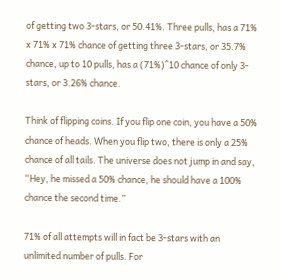of getting two 3-stars, or 50.41%. Three pulls, has a 71% x 71% x 71% chance of getting three 3-stars, or 35.7% chance, up to 10 pulls, has a (71%)^10 chance of only 3-stars, or 3.26% chance.

Think of flipping coins. If you flip one coin, you have a 50% chance of heads. When you flip two, there is only a 25% chance of all tails. The universe does not jump in and say, “Hey, he missed a 50% chance, he should have a 100% chance the second time.”

71% of all attempts will in fact be 3-stars with an unlimited number of pulls. For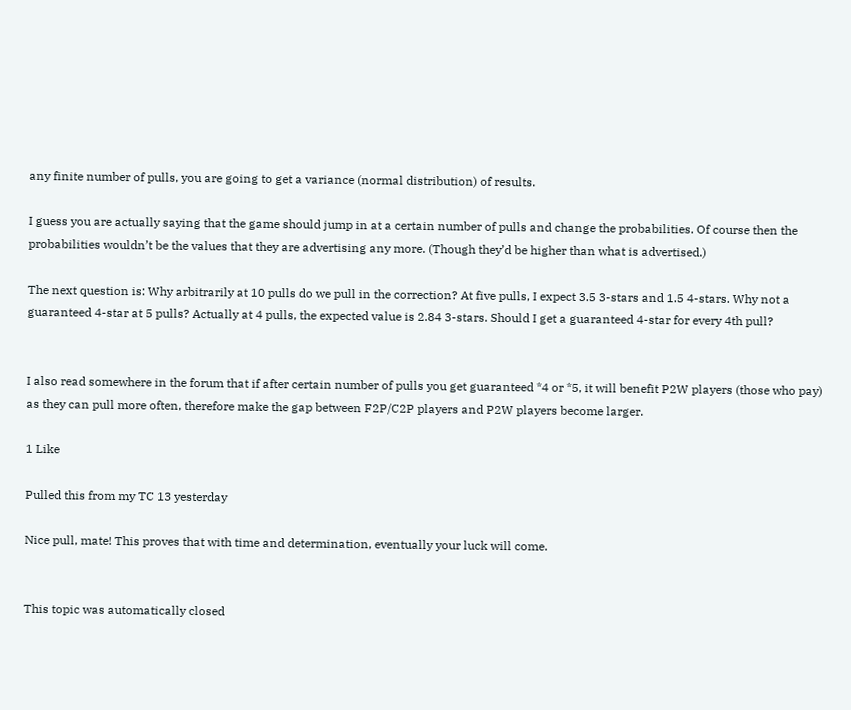any finite number of pulls, you are going to get a variance (normal distribution) of results.

I guess you are actually saying that the game should jump in at a certain number of pulls and change the probabilities. Of course then the probabilities wouldn’t be the values that they are advertising any more. (Though they’d be higher than what is advertised.)

The next question is: Why arbitrarily at 10 pulls do we pull in the correction? At five pulls, I expect 3.5 3-stars and 1.5 4-stars. Why not a guaranteed 4-star at 5 pulls? Actually at 4 pulls, the expected value is 2.84 3-stars. Should I get a guaranteed 4-star for every 4th pull?


I also read somewhere in the forum that if after certain number of pulls you get guaranteed *4 or *5, it will benefit P2W players (those who pay) as they can pull more often, therefore make the gap between F2P/C2P players and P2W players become larger.

1 Like

Pulled this from my TC 13 yesterday

Nice pull, mate! This proves that with time and determination, eventually your luck will come.


This topic was automatically closed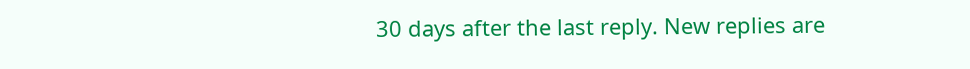30 days after the last reply. New replies are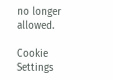no longer allowed.

Cookie Settings